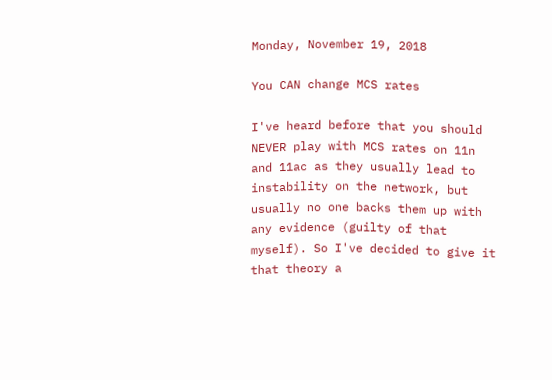Monday, November 19, 2018

You CAN change MCS rates

I've heard before that you should NEVER play with MCS rates on 11n and 11ac as they usually lead to instability on the network, but usually no one backs them up with any evidence (guilty of that myself). So I've decided to give it that theory a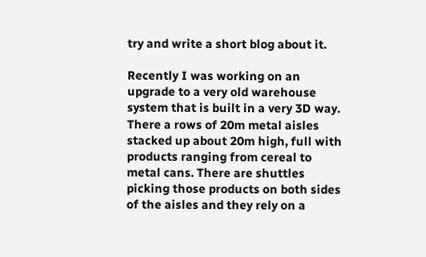try and write a short blog about it.

Recently I was working on an upgrade to a very old warehouse system that is built in a very 3D way. There a rows of 20m metal aisles stacked up about 20m high, full with products ranging from cereal to metal cans. There are shuttles picking those products on both sides of the aisles and they rely on a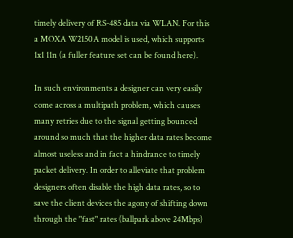timely delivery of RS-485 data via WLAN. For this a MOXA W2150A model is used, which supports 1x1 11n (a fuller feature set can be found here).

In such environments a designer can very easily come across a multipath problem, which causes many retries due to the signal getting bounced around so much that the higher data rates become almost useless and in fact a hindrance to timely packet delivery. In order to alleviate that problem designers often disable the high data rates, so to save the client devices the agony of shifting down through the "fast" rates (ballpark above 24Mbps)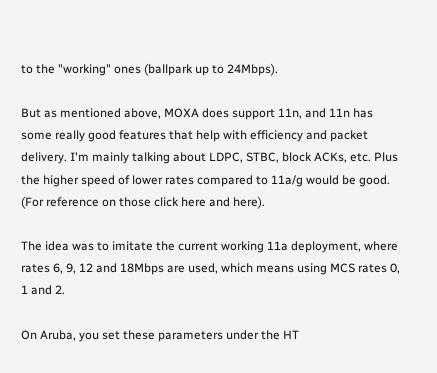to the "working" ones (ballpark up to 24Mbps).

But as mentioned above, MOXA does support 11n, and 11n has some really good features that help with efficiency and packet delivery. I'm mainly talking about LDPC, STBC, block ACKs, etc. Plus the higher speed of lower rates compared to 11a/g would be good. (For reference on those click here and here).

The idea was to imitate the current working 11a deployment, where rates 6, 9, 12 and 18Mbps are used, which means using MCS rates 0, 1 and 2.

On Aruba, you set these parameters under the HT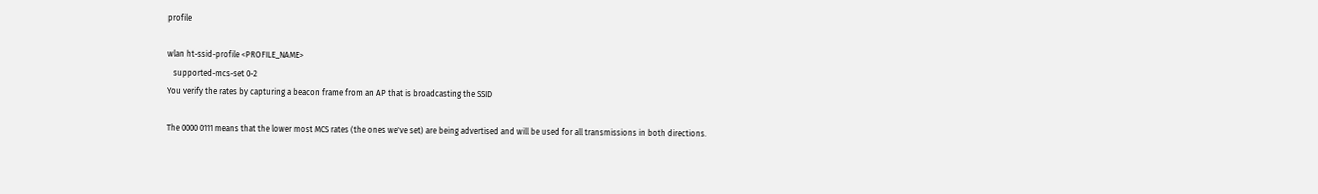profile

wlan ht-ssid-profile <PROFILE_NAME>
   supported-mcs-set 0-2
You verify the rates by capturing a beacon frame from an AP that is broadcasting the SSID

The 0000 0111 means that the lower most MCS rates (the ones we've set) are being advertised and will be used for all transmissions in both directions.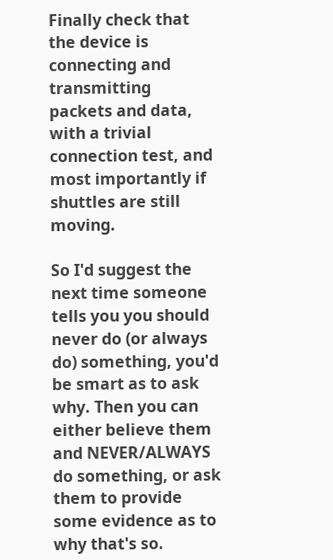Finally check that the device is connecting and transmitting packets and data, with a trivial connection test, and most importantly if shuttles are still moving.

So I'd suggest the next time someone tells you you should never do (or always do) something, you'd be smart as to ask why. Then you can either believe them and NEVER/ALWAYS do something, or ask them to provide some evidence as to why that's so.